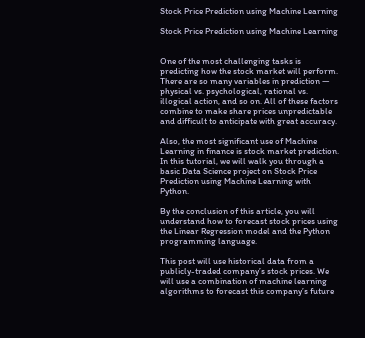Stock Price Prediction using Machine Learning

Stock Price Prediction using Machine Learning


One of the most challenging tasks is predicting how the stock market will perform. There are so many variables in prediction — physical vs. psychological, rational vs. illogical action, and so on. All of these factors combine to make share prices unpredictable and difficult to anticipate with great accuracy.

Also, the most significant use of Machine Learning in finance is stock market prediction. In this tutorial, we will walk you through a basic Data Science project on Stock Price Prediction using Machine Learning with Python.

By the conclusion of this article, you will understand how to forecast stock prices using the Linear Regression model and the Python programming language.

This post will use historical data from a publicly-traded company’s stock prices. We will use a combination of machine learning algorithms to forecast this company’s future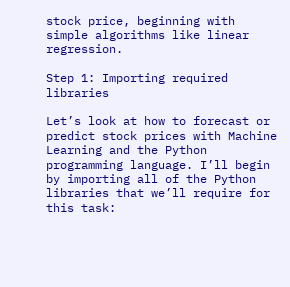stock price, beginning with simple algorithms like linear regression.

Step 1: Importing required libraries

Let’s look at how to forecast or predict stock prices with Machine Learning and the Python programming language. I’ll begin by importing all of the Python libraries that we’ll require for this task: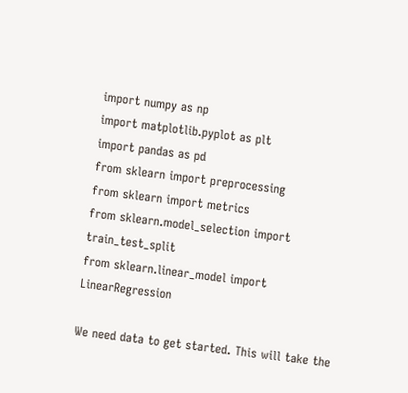import numpy as np
import matplotlib.pyplot as plt
import pandas as pd
from sklearn import preprocessing
from sklearn import metrics
from sklearn.model_selection import train_test_split
from sklearn.linear_model import LinearRegression

We need data to get started. This will take the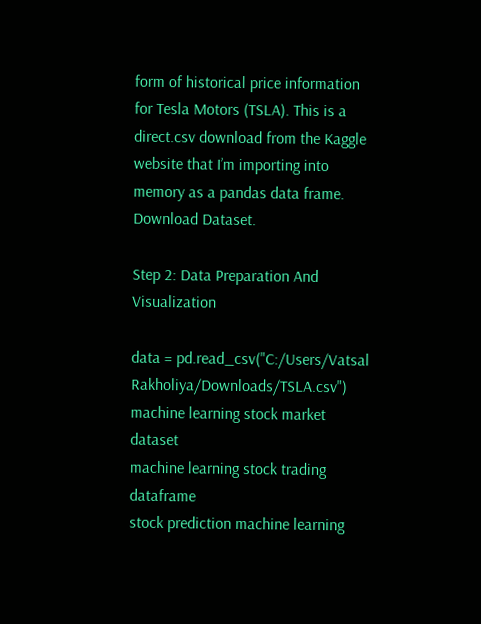form of historical price information for Tesla Motors (TSLA). This is a direct.csv download from the Kaggle website that I’m importing into memory as a pandas data frame. Download Dataset.

Step 2: Data Preparation And Visualization

data = pd.read_csv("C:/Users/Vatsal Rakholiya/Downloads/TSLA.csv")
machine learning stock market dataset
machine learning stock trading dataframe
stock prediction machine learning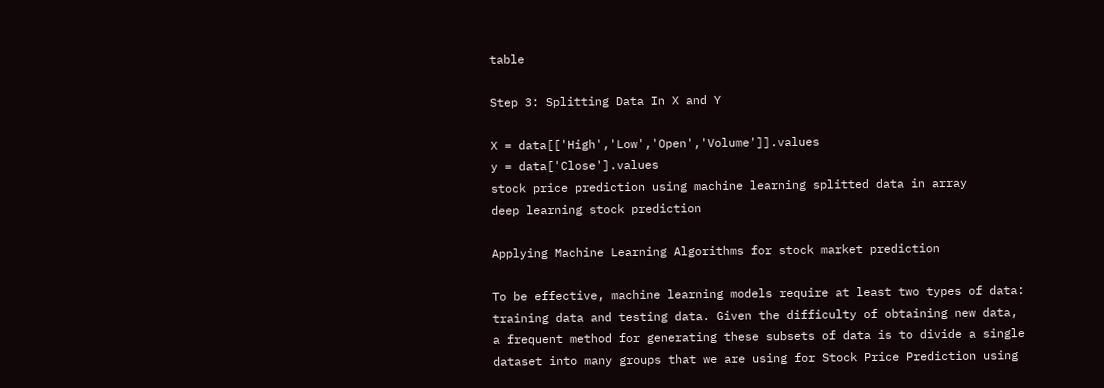table

Step 3: Splitting Data In X and Y

X = data[['High','Low','Open','Volume']].values
y = data['Close'].values
stock price prediction using machine learning splitted data in array
deep learning stock prediction

Applying Machine Learning Algorithms for stock market prediction

To be effective, machine learning models require at least two types of data: training data and testing data. Given the difficulty of obtaining new data, a frequent method for generating these subsets of data is to divide a single dataset into many groups that we are using for Stock Price Prediction using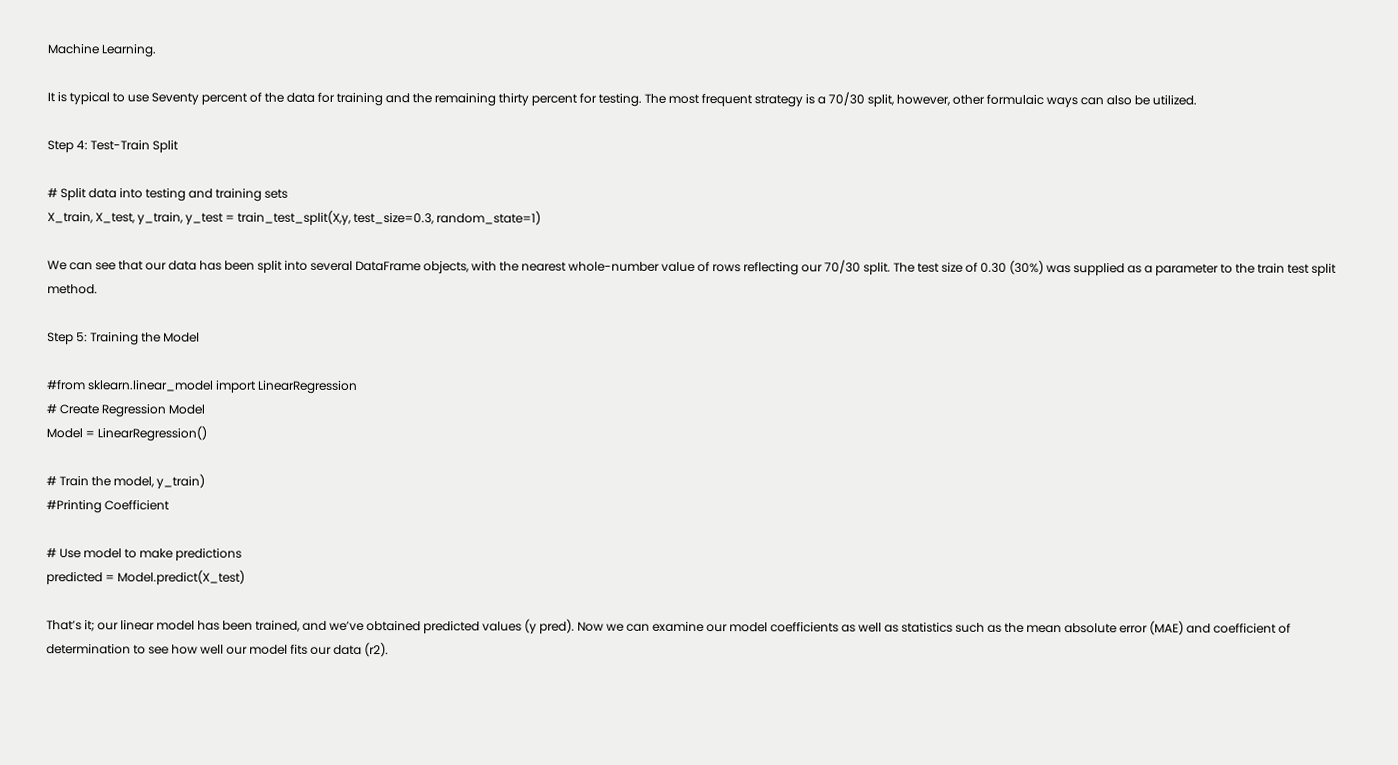Machine Learning.

It is typical to use Seventy percent of the data for training and the remaining thirty percent for testing. The most frequent strategy is a 70/30 split, however, other formulaic ways can also be utilized.

Step 4: Test-Train Split

# Split data into testing and training sets
X_train, X_test, y_train, y_test = train_test_split(X,y, test_size=0.3, random_state=1)

We can see that our data has been split into several DataFrame objects, with the nearest whole-number value of rows reflecting our 70/30 split. The test size of 0.30 (30%) was supplied as a parameter to the train test split method.

Step 5: Training the Model

#from sklearn.linear_model import LinearRegression
# Create Regression Model
Model = LinearRegression()

# Train the model, y_train)
#Printing Coefficient

# Use model to make predictions
predicted = Model.predict(X_test)

That’s it; our linear model has been trained, and we’ve obtained predicted values (y pred). Now we can examine our model coefficients as well as statistics such as the mean absolute error (MAE) and coefficient of determination to see how well our model fits our data (r2).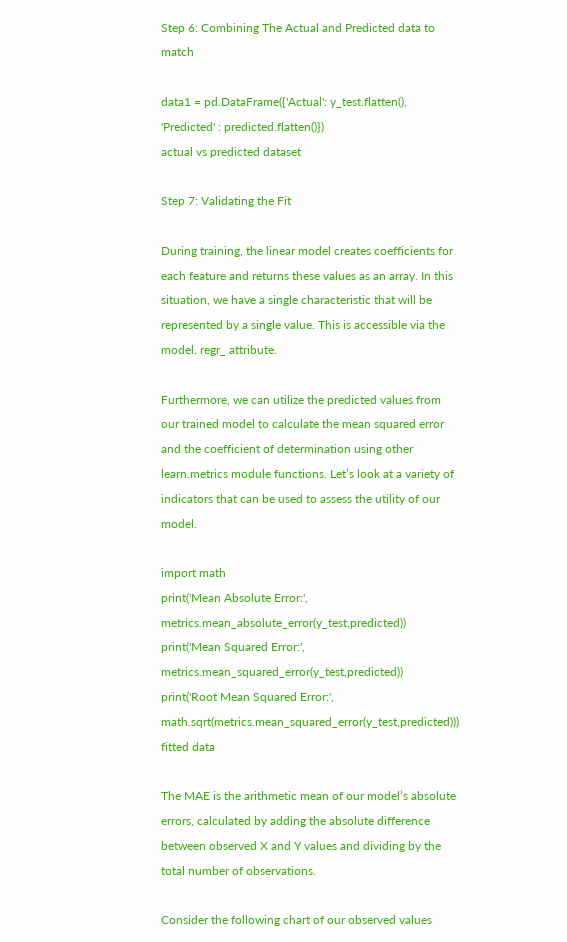Step 6: Combining The Actual and Predicted data to match

data1 = pd.DataFrame({'Actual': y_test.flatten(), 'Predicted' : predicted.flatten()})
actual vs predicted dataset

Step 7: Validating the Fit

During training, the linear model creates coefficients for each feature and returns these values as an array. In this situation, we have a single characteristic that will be represented by a single value. This is accessible via the model. regr_ attribute.

Furthermore, we can utilize the predicted values from our trained model to calculate the mean squared error and the coefficient of determination using other learn.metrics module functions. Let’s look at a variety of indicators that can be used to assess the utility of our model.

import math
print('Mean Absolute Error:', metrics.mean_absolute_error(y_test,predicted))
print('Mean Squared Error:', metrics.mean_squared_error(y_test,predicted))
print('Root Mean Squared Error:', math.sqrt(metrics.mean_squared_error(y_test,predicted)))
fitted data

The MAE is the arithmetic mean of our model’s absolute errors, calculated by adding the absolute difference between observed X and Y values and dividing by the total number of observations.

Consider the following chart of our observed values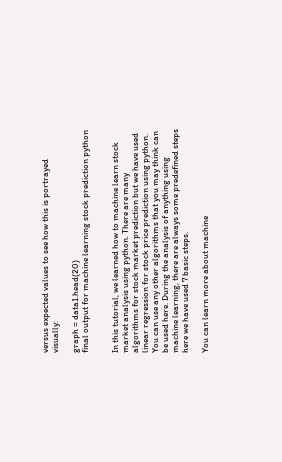versus expected values to see how this is portrayed visually:

graph = data1.head(20)
final output for machine learning stock prediction python


In this tutorial, we learned how to machine learn stock market analysis using python. There are many algorithms for stock market prediction but we have used linear regression for stock price prediction using python. You can use any other algorithms that you may think can be used here. During the analysis of anything using machine learning, there are always some predefined steps here we have used 7 basic steps.

You can learn more about machine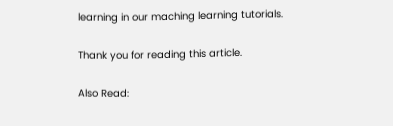learning in our maching learning tutorials.

Thank you for reading this article.

Also Read: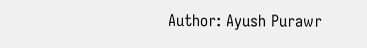Author: Ayush Purawr